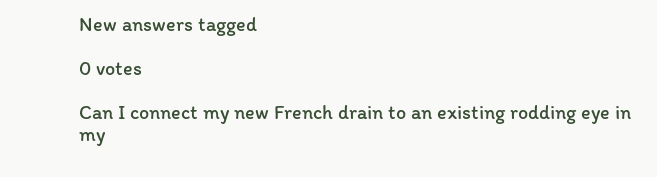New answers tagged

0 votes

Can I connect my new French drain to an existing rodding eye in my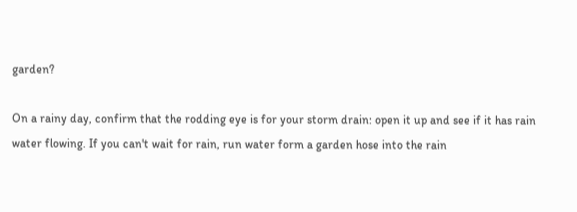garden?

On a rainy day, confirm that the rodding eye is for your storm drain: open it up and see if it has rain water flowing. If you can't wait for rain, run water form a garden hose into the rain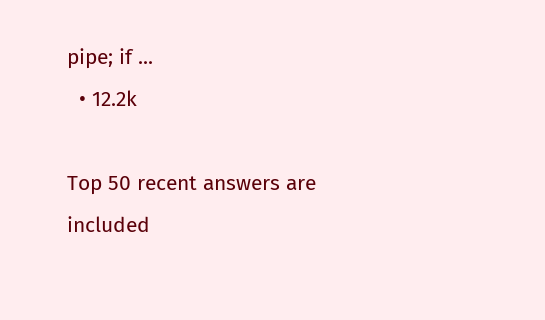pipe; if ...
  • 12.2k

Top 50 recent answers are included